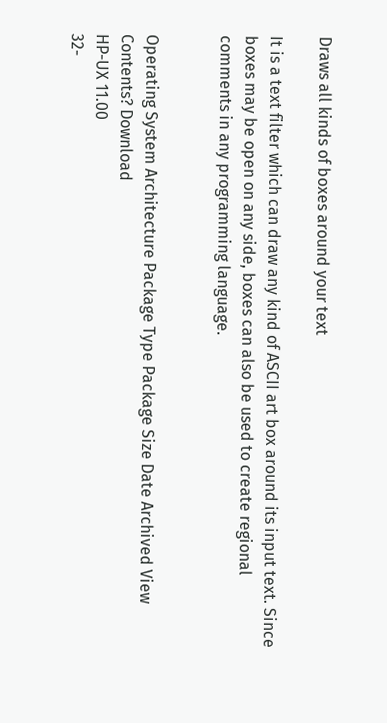Draws all kinds of boxes around your text

It is a text filter which can draw any kind of ASCII art box around its input text. Since boxes may be open on any side, boxes can also be used to create regional comments in any programming language.


Operating System Architecture Package Type Package Size Date Archived View Contents? Download
HP-UX 11.00
32-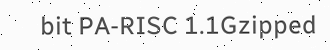bit PA-RISC 1.1Gzipped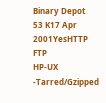Binary Depot
53 K17 Apr 2001YesHTTP FTP
HP-UX -Tarred/Gzipped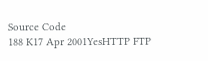Source Code
188 K17 Apr 2001YesHTTP FTP